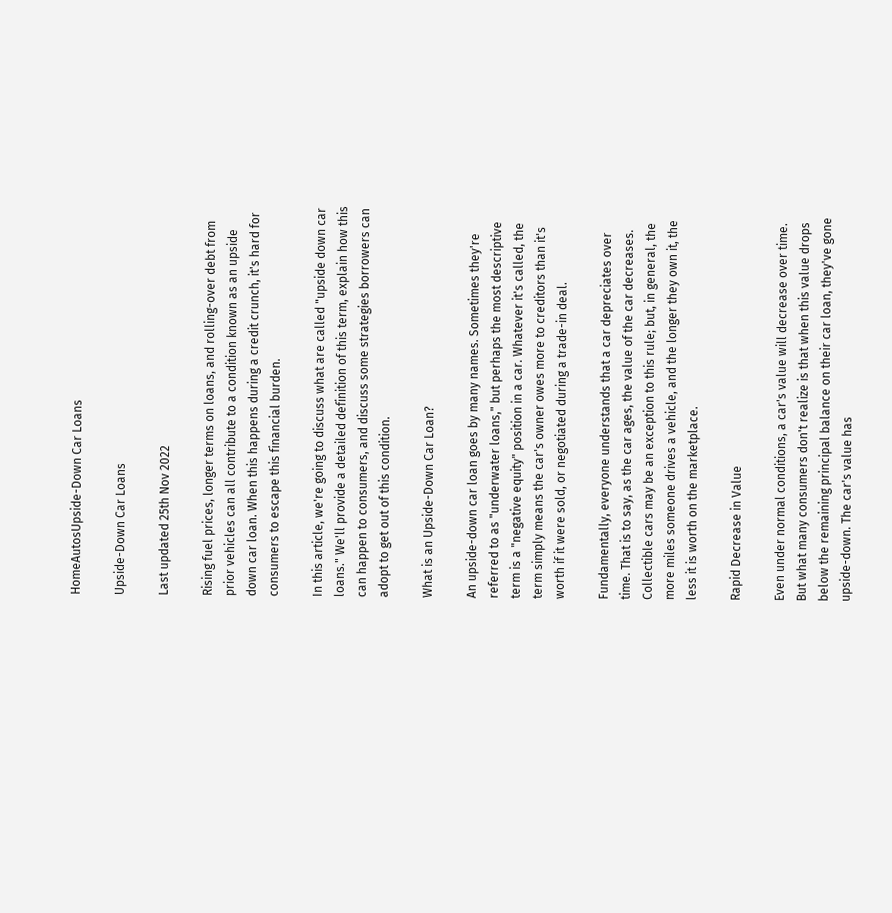HomeAutosUpside-Down Car Loans

Upside-Down Car Loans

Last updated 25th Nov 2022

Rising fuel prices, longer terms on loans, and rolling-over debt from prior vehicles can all contribute to a condition known as an upside down car loan. When this happens during a credit crunch, it's hard for consumers to escape this financial burden.

In this article, we're going to discuss what are called "upside down car loans." We'll provide a detailed definition of this term, explain how this can happen to consumers, and discuss some strategies borrowers can adopt to get out of this condition.

What is an Upside-Down Car Loan?

An upside-down car loan goes by many names. Sometimes they're referred to as "underwater loans," but perhaps the most descriptive term is a "negative equity" position in a car. Whatever it's called, the term simply means the car's owner owes more to creditors than it's worth if it were sold, or negotiated during a trade-in deal.

Fundamentally, everyone understands that a car depreciates over time. That is to say, as the car ages, the value of the car decreases. Collectible cars may be an exception to this rule; but, in general, the more miles someone drives a vehicle, and the longer they own it, the less it is worth on the marketplace.

Rapid Decrease in Value

Even under normal conditions, a car's value will decrease over time. But what many consumers don't realize is that when this value drops below the remaining principal balance on their car loan, they've gone upside-down. The car's value has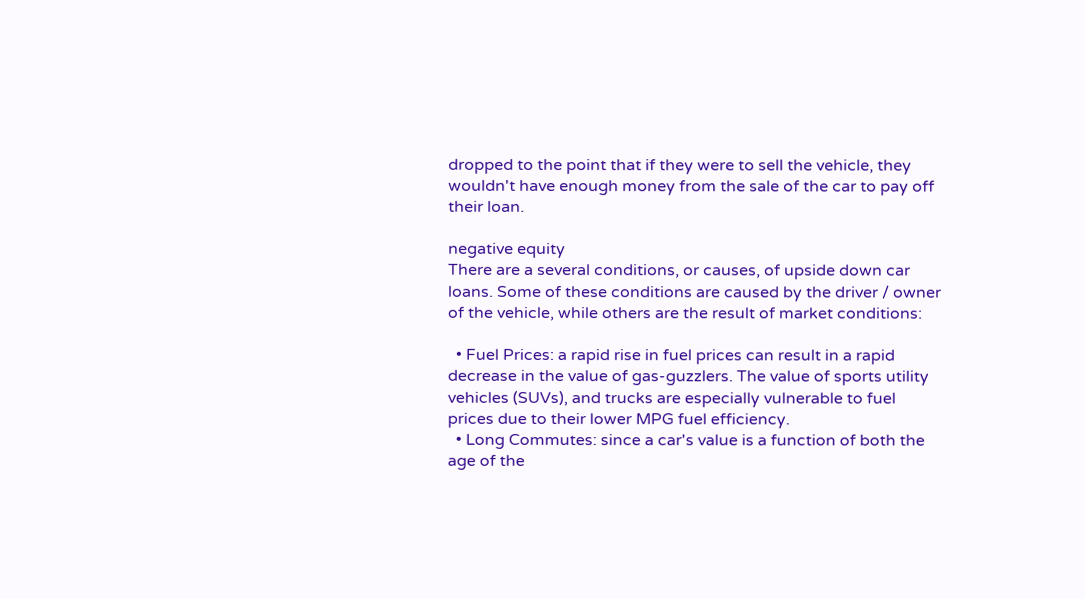dropped to the point that if they were to sell the vehicle, they wouldn't have enough money from the sale of the car to pay off their loan.

negative equity
There are a several conditions, or causes, of upside down car loans. Some of these conditions are caused by the driver / owner of the vehicle, while others are the result of market conditions:

  • Fuel Prices: a rapid rise in fuel prices can result in a rapid decrease in the value of gas-guzzlers. The value of sports utility vehicles (SUVs), and trucks are especially vulnerable to fuel prices due to their lower MPG fuel efficiency.
  • Long Commutes: since a car's value is a function of both the age of the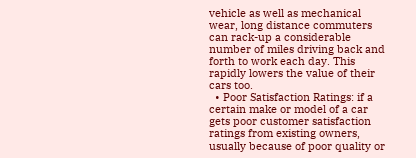vehicle as well as mechanical wear, long distance commuters can rack-up a considerable number of miles driving back and forth to work each day. This rapidly lowers the value of their cars too.
  • Poor Satisfaction Ratings: if a certain make or model of a car gets poor customer satisfaction ratings from existing owners, usually because of poor quality or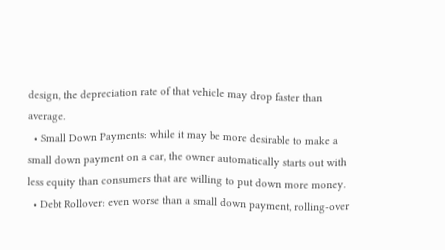design, the depreciation rate of that vehicle may drop faster than average.
  • Small Down Payments: while it may be more desirable to make a small down payment on a car, the owner automatically starts out with less equity than consumers that are willing to put down more money.
  • Debt Rollover: even worse than a small down payment, rolling-over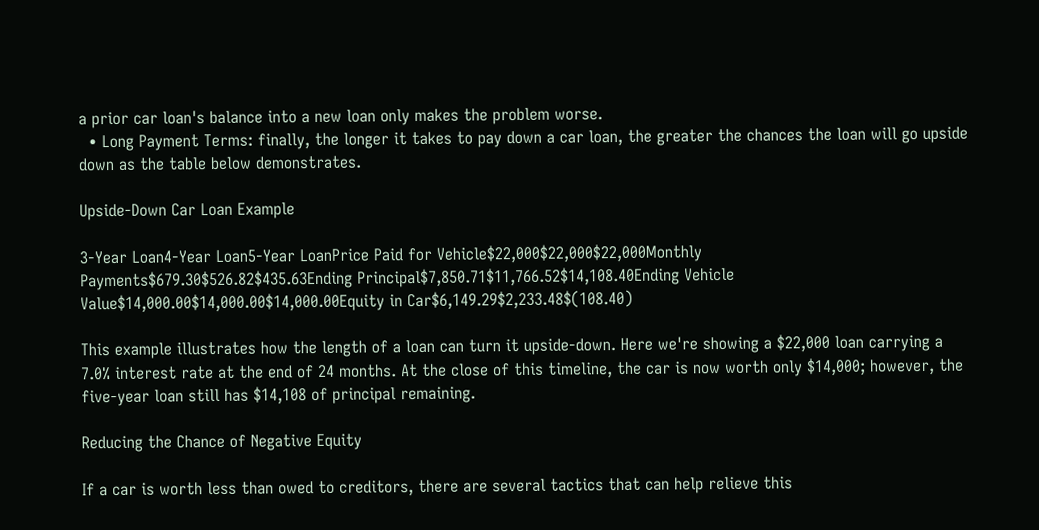a prior car loan's balance into a new loan only makes the problem worse.
  • Long Payment Terms: finally, the longer it takes to pay down a car loan, the greater the chances the loan will go upside down as the table below demonstrates.

Upside-Down Car Loan Example

3-Year Loan4-Year Loan5-Year LoanPrice Paid for Vehicle$22,000$22,000$22,000Monthly Payments$679.30$526.82$435.63Ending Principal$7,850.71$11,766.52$14,108.40Ending Vehicle Value$14,000.00$14,000.00$14,000.00Equity in Car$6,149.29$2,233.48$(108.40)

This example illustrates how the length of a loan can turn it upside-down. Here we're showing a $22,000 loan carrying a 7.0% interest rate at the end of 24 months. At the close of this timeline, the car is now worth only $14,000; however, the five-year loan still has $14,108 of principal remaining.

Reducing the Chance of Negative Equity

If a car is worth less than owed to creditors, there are several tactics that can help relieve this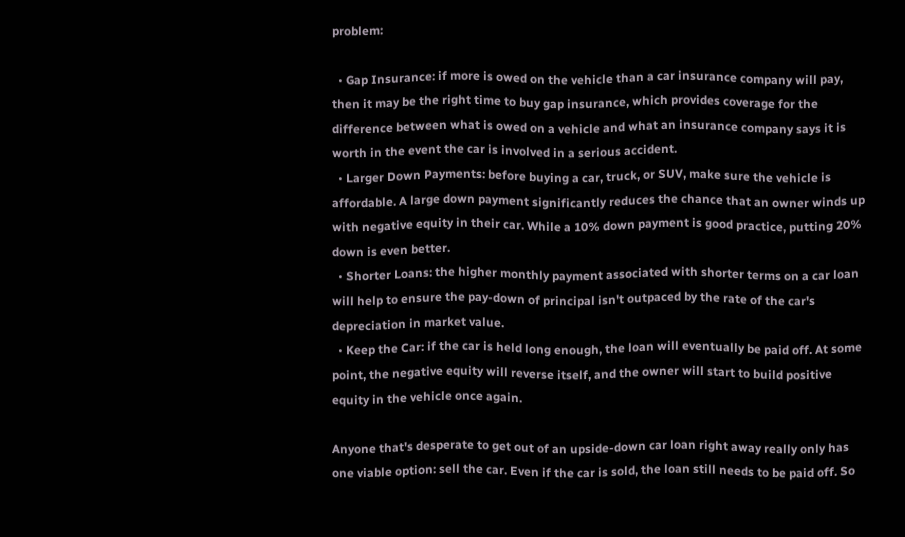problem:

  • Gap Insurance: if more is owed on the vehicle than a car insurance company will pay, then it may be the right time to buy gap insurance, which provides coverage for the difference between what is owed on a vehicle and what an insurance company says it is worth in the event the car is involved in a serious accident.
  • Larger Down Payments: before buying a car, truck, or SUV, make sure the vehicle is affordable. A large down payment significantly reduces the chance that an owner winds up with negative equity in their car. While a 10% down payment is good practice, putting 20% down is even better.
  • Shorter Loans: the higher monthly payment associated with shorter terms on a car loan will help to ensure the pay-down of principal isn't outpaced by the rate of the car's depreciation in market value.
  • Keep the Car: if the car is held long enough, the loan will eventually be paid off. At some point, the negative equity will reverse itself, and the owner will start to build positive equity in the vehicle once again.

Anyone that's desperate to get out of an upside-down car loan right away really only has one viable option: sell the car. Even if the car is sold, the loan still needs to be paid off. So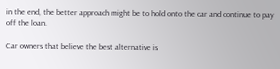in the end, the better approach might be to hold onto the car and continue to pay off the loan.

Car owners that believe the best alternative is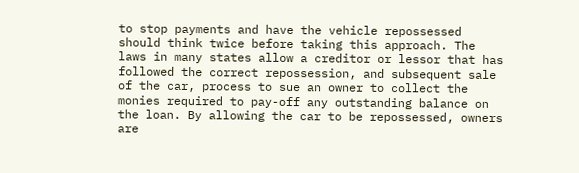to stop payments and have the vehicle repossessed should think twice before taking this approach. The laws in many states allow a creditor or lessor that has followed the correct repossession, and subsequent sale of the car, process to sue an owner to collect the monies required to pay-off any outstanding balance on the loan. By allowing the car to be repossessed, owners are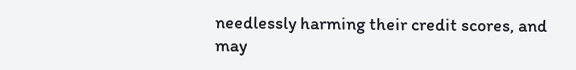needlessly harming their credit scores, and may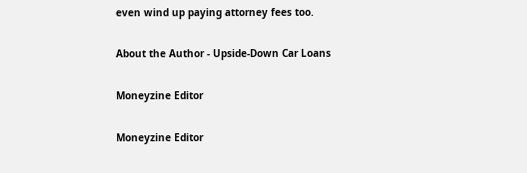even wind up paying attorney fees too.

About the Author - Upside-Down Car Loans

Moneyzine Editor

Moneyzine Editor